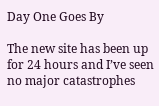Day One Goes By

The new site has been up for 24 hours and I’ve seen no major catastrophes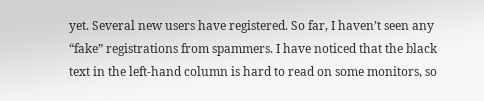yet. Several new users have registered. So far, I haven’t seen any “fake” registrations from spammers. I have noticed that the black text in the left-hand column is hard to read on some monitors, so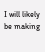I will likely be making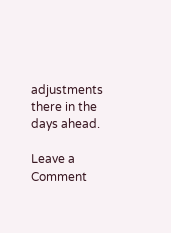adjustments there in the days ahead.

Leave a Comment